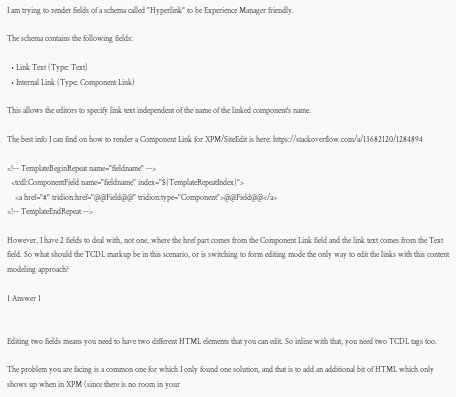I am trying to render fields of a schema called "Hyperlink" to be Experience Manager friendly.

The schema contains the following fields:

  • Link Text (Type: Text)
  • Internal Link (Type: Component Link)

This allows the editors to specify link text independent of the name of the linked component's name.

The best info I can find on how to render a Component Link for XPM/SiteEdit is here: https://stackoverflow.com/a/13682120/1284894

<!-- TemplateBeginRepeat name="fieldname" -->
  <tcdl:ComponentField name="fieldname" index="${TemplateRepeatIndex}">
    <a href="#" tridion:href="@@Field@@" tridion:type="Component">@@Field@@</a>
<!-- TemplateEndRepeat -->

However, I have 2 fields to deal with, not one, where the href part comes from the Component Link field and the link text comes from the Text field. So what should the TCDL markup be in this scenario, or is switching to form editing mode the only way to edit the links with this content modeling approach?

1 Answer 1


Editing two fields means you need to have two different HTML elements that you can edit. So inline with that, you need two TCDL tags too.

The problem you are facing is a common one for which I only found one solution, and that is to add an additional bit of HTML which only shows up when in XPM (since there is no room in your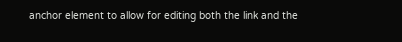anchor element to allow for editing both the link and the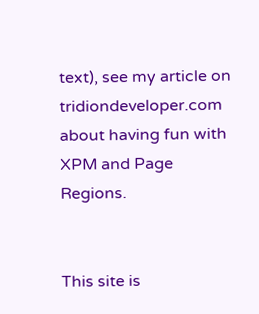text), see my article on tridiondeveloper.com about having fun with XPM and Page Regions.


This site is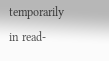temporarily in read-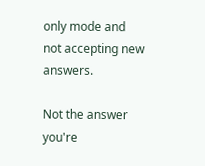only mode and not accepting new answers.

Not the answer you're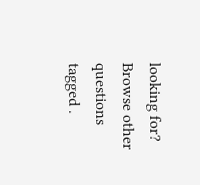looking for? Browse other questions tagged .